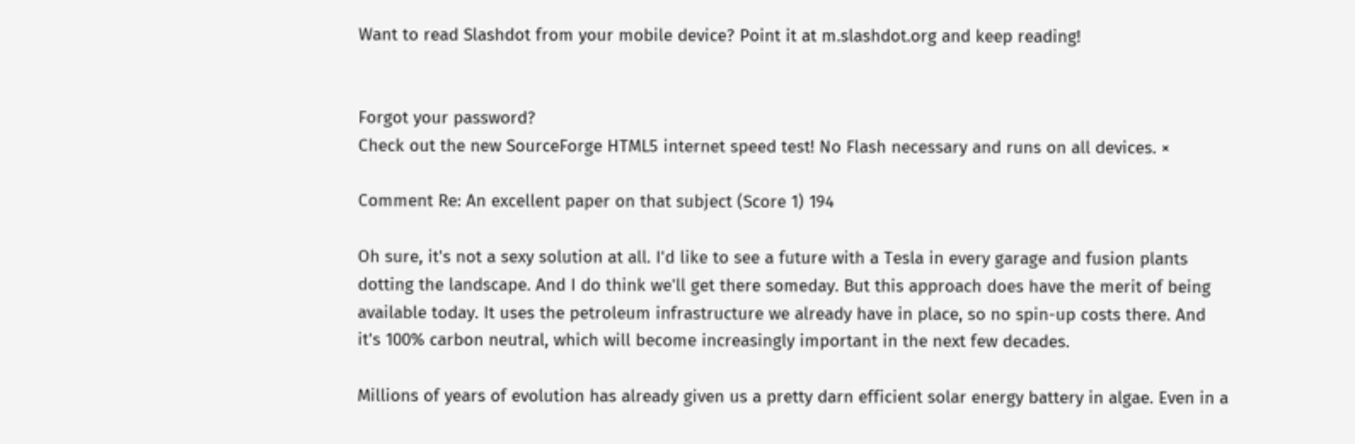Want to read Slashdot from your mobile device? Point it at m.slashdot.org and keep reading!


Forgot your password?
Check out the new SourceForge HTML5 internet speed test! No Flash necessary and runs on all devices. ×

Comment Re: An excellent paper on that subject (Score 1) 194

Oh sure, it's not a sexy solution at all. I'd like to see a future with a Tesla in every garage and fusion plants dotting the landscape. And I do think we'll get there someday. But this approach does have the merit of being available today. It uses the petroleum infrastructure we already have in place, so no spin-up costs there. And it's 100% carbon neutral, which will become increasingly important in the next few decades.

Millions of years of evolution has already given us a pretty darn efficient solar energy battery in algae. Even in a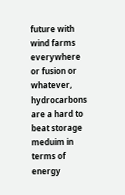future with wind farms everywhere or fusion or whatever, hydrocarbons are a hard to beat storage meduim in terms of energy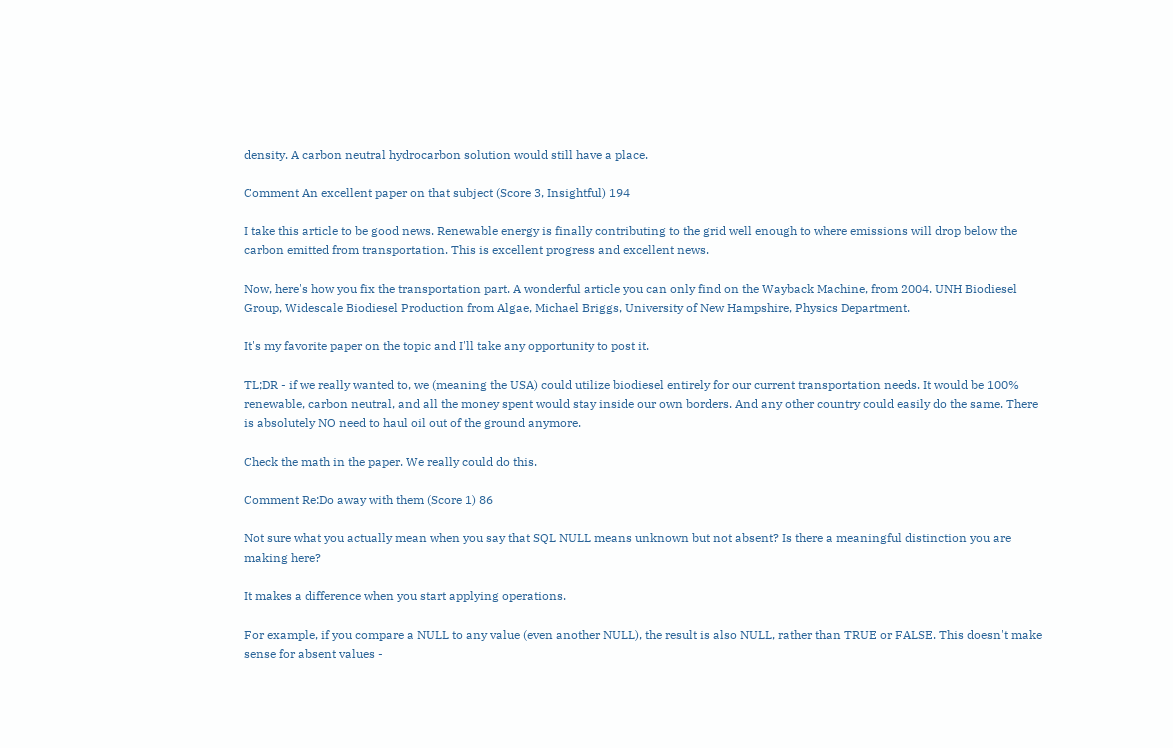density. A carbon neutral hydrocarbon solution would still have a place.

Comment An excellent paper on that subject (Score 3, Insightful) 194

I take this article to be good news. Renewable energy is finally contributing to the grid well enough to where emissions will drop below the carbon emitted from transportation. This is excellent progress and excellent news.

Now, here's how you fix the transportation part. A wonderful article you can only find on the Wayback Machine, from 2004. UNH Biodiesel Group, Widescale Biodiesel Production from Algae, Michael Briggs, University of New Hampshire, Physics Department.

It's my favorite paper on the topic and I'll take any opportunity to post it.

TL;DR - if we really wanted to, we (meaning the USA) could utilize biodiesel entirely for our current transportation needs. It would be 100% renewable, carbon neutral, and all the money spent would stay inside our own borders. And any other country could easily do the same. There is absolutely NO need to haul oil out of the ground anymore.

Check the math in the paper. We really could do this.

Comment Re:Do away with them (Score 1) 86

Not sure what you actually mean when you say that SQL NULL means unknown but not absent? Is there a meaningful distinction you are making here?

It makes a difference when you start applying operations.

For example, if you compare a NULL to any value (even another NULL), the result is also NULL, rather than TRUE or FALSE. This doesn't make sense for absent values -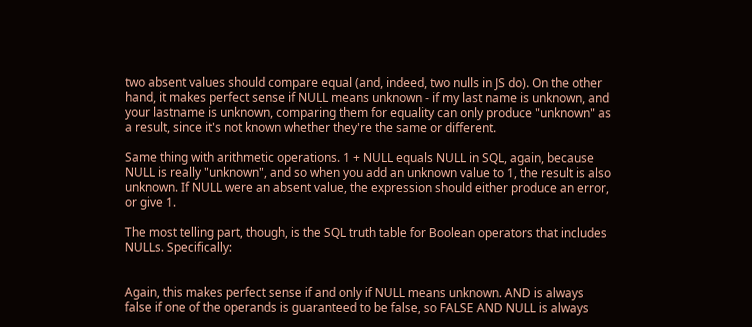two absent values should compare equal (and, indeed, two nulls in JS do). On the other hand, it makes perfect sense if NULL means unknown - if my last name is unknown, and your lastname is unknown, comparing them for equality can only produce "unknown" as a result, since it's not known whether they're the same or different.

Same thing with arithmetic operations. 1 + NULL equals NULL in SQL, again, because NULL is really "unknown", and so when you add an unknown value to 1, the result is also unknown. If NULL were an absent value, the expression should either produce an error, or give 1.

The most telling part, though, is the SQL truth table for Boolean operators that includes NULLs. Specifically:


Again, this makes perfect sense if and only if NULL means unknown. AND is always false if one of the operands is guaranteed to be false, so FALSE AND NULL is always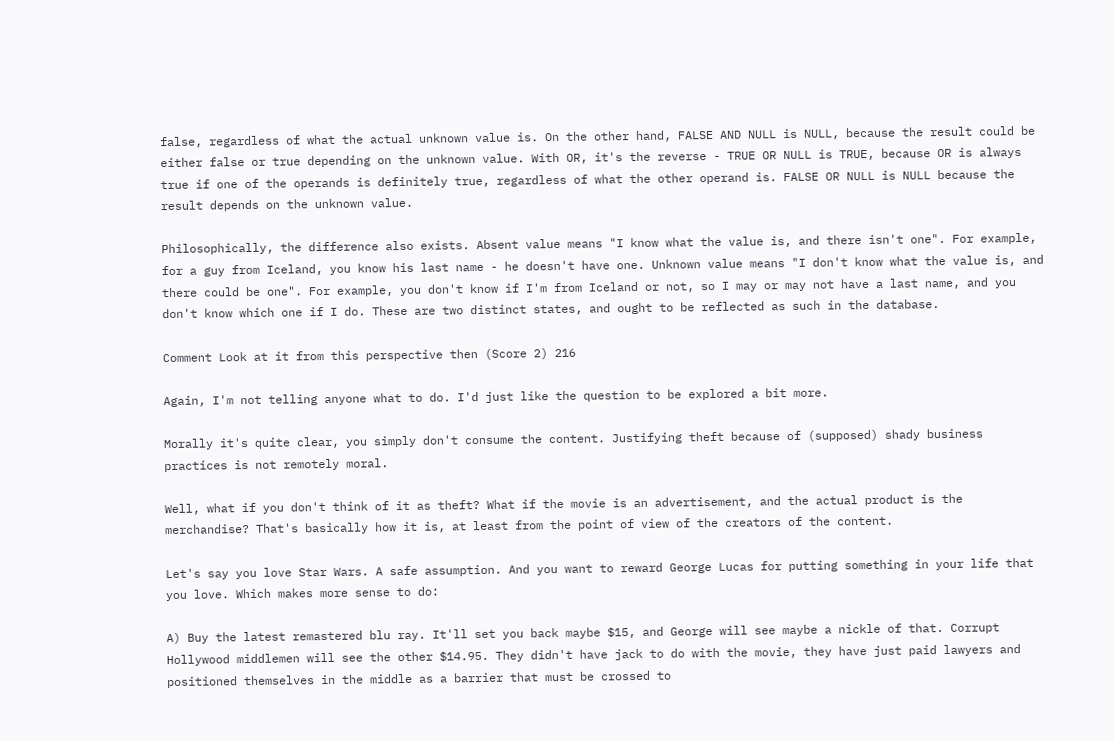false, regardless of what the actual unknown value is. On the other hand, FALSE AND NULL is NULL, because the result could be either false or true depending on the unknown value. With OR, it's the reverse - TRUE OR NULL is TRUE, because OR is always true if one of the operands is definitely true, regardless of what the other operand is. FALSE OR NULL is NULL because the result depends on the unknown value.

Philosophically, the difference also exists. Absent value means "I know what the value is, and there isn't one". For example, for a guy from Iceland, you know his last name - he doesn't have one. Unknown value means "I don't know what the value is, and there could be one". For example, you don't know if I'm from Iceland or not, so I may or may not have a last name, and you don't know which one if I do. These are two distinct states, and ought to be reflected as such in the database.

Comment Look at it from this perspective then (Score 2) 216

Again, I'm not telling anyone what to do. I'd just like the question to be explored a bit more.

Morally it's quite clear, you simply don't consume the content. Justifying theft because of (supposed) shady business practices is not remotely moral.

Well, what if you don't think of it as theft? What if the movie is an advertisement, and the actual product is the merchandise? That's basically how it is, at least from the point of view of the creators of the content.

Let's say you love Star Wars. A safe assumption. And you want to reward George Lucas for putting something in your life that you love. Which makes more sense to do:

A) Buy the latest remastered blu ray. It'll set you back maybe $15, and George will see maybe a nickle of that. Corrupt Hollywood middlemen will see the other $14.95. They didn't have jack to do with the movie, they have just paid lawyers and positioned themselves in the middle as a barrier that must be crossed to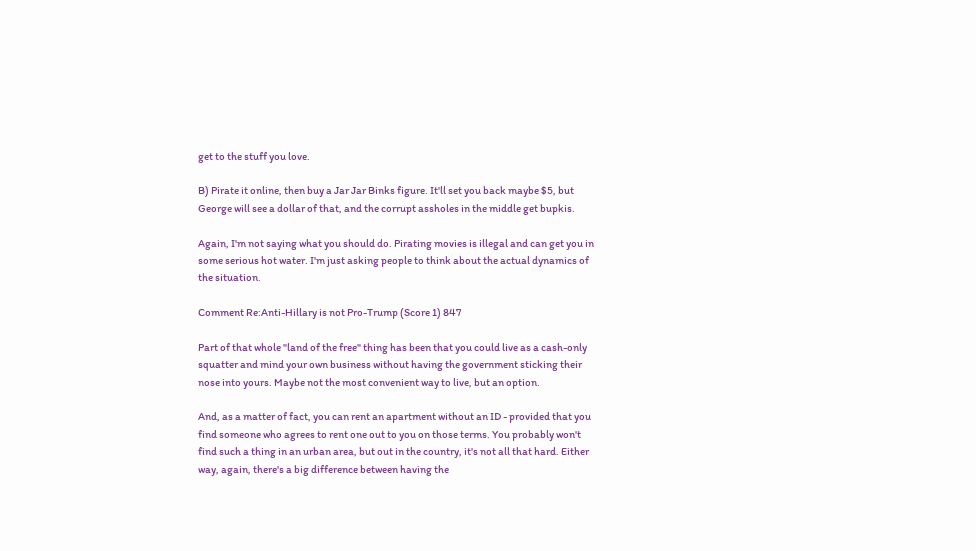get to the stuff you love.

B) Pirate it online, then buy a Jar Jar Binks figure. It'll set you back maybe $5, but George will see a dollar of that, and the corrupt assholes in the middle get bupkis.

Again, I'm not saying what you should do. Pirating movies is illegal and can get you in some serious hot water. I'm just asking people to think about the actual dynamics of the situation.

Comment Re:Anti-Hillary is not Pro-Trump (Score 1) 847

Part of that whole "land of the free" thing has been that you could live as a cash-only squatter and mind your own business without having the government sticking their nose into yours. Maybe not the most convenient way to live, but an option.

And, as a matter of fact, you can rent an apartment without an ID - provided that you find someone who agrees to rent one out to you on those terms. You probably won't find such a thing in an urban area, but out in the country, it's not all that hard. Either way, again, there's a big difference between having the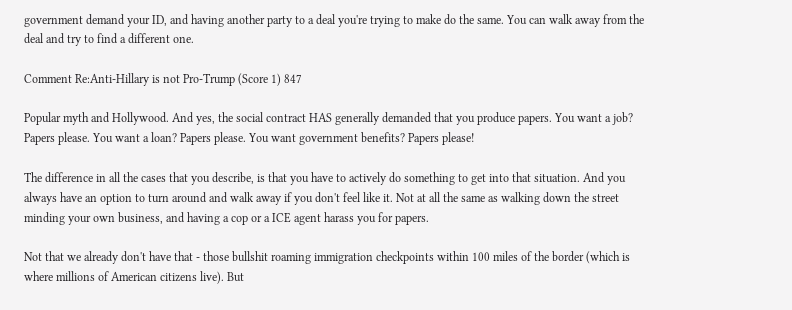government demand your ID, and having another party to a deal you're trying to make do the same. You can walk away from the deal and try to find a different one.

Comment Re:Anti-Hillary is not Pro-Trump (Score 1) 847

Popular myth and Hollywood. And yes, the social contract HAS generally demanded that you produce papers. You want a job? Papers please. You want a loan? Papers please. You want government benefits? Papers please!

The difference in all the cases that you describe, is that you have to actively do something to get into that situation. And you always have an option to turn around and walk away if you don't feel like it. Not at all the same as walking down the street minding your own business, and having a cop or a ICE agent harass you for papers.

Not that we already don't have that - those bullshit roaming immigration checkpoints within 100 miles of the border (which is where millions of American citizens live). But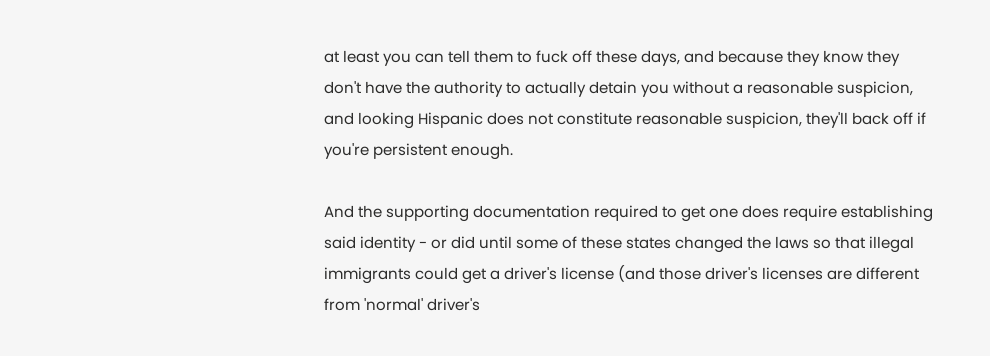at least you can tell them to fuck off these days, and because they know they don't have the authority to actually detain you without a reasonable suspicion, and looking Hispanic does not constitute reasonable suspicion, they'll back off if you're persistent enough.

And the supporting documentation required to get one does require establishing said identity - or did until some of these states changed the laws so that illegal immigrants could get a driver's license (and those driver's licenses are different from 'normal' driver's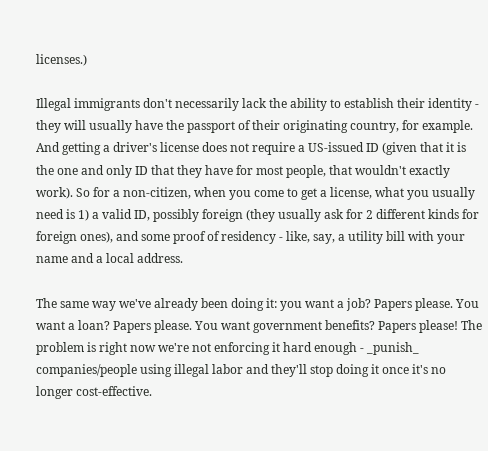licenses.)

Illegal immigrants don't necessarily lack the ability to establish their identity - they will usually have the passport of their originating country, for example. And getting a driver's license does not require a US-issued ID (given that it is the one and only ID that they have for most people, that wouldn't exactly work). So for a non-citizen, when you come to get a license, what you usually need is 1) a valid ID, possibly foreign (they usually ask for 2 different kinds for foreign ones), and some proof of residency - like, say, a utility bill with your name and a local address.

The same way we've already been doing it: you want a job? Papers please. You want a loan? Papers please. You want government benefits? Papers please! The problem is right now we're not enforcing it hard enough - _punish_ companies/people using illegal labor and they'll stop doing it once it's no longer cost-effective.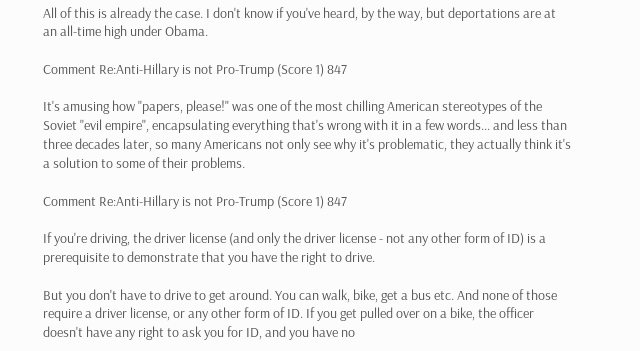All of this is already the case. I don't know if you've heard, by the way, but deportations are at an all-time high under Obama.

Comment Re:Anti-Hillary is not Pro-Trump (Score 1) 847

It's amusing how "papers, please!" was one of the most chilling American stereotypes of the Soviet "evil empire", encapsulating everything that's wrong with it in a few words... and less than three decades later, so many Americans not only see why it's problematic, they actually think it's a solution to some of their problems.

Comment Re:Anti-Hillary is not Pro-Trump (Score 1) 847

If you're driving, the driver license (and only the driver license - not any other form of ID) is a prerequisite to demonstrate that you have the right to drive.

But you don't have to drive to get around. You can walk, bike, get a bus etc. And none of those require a driver license, or any other form of ID. If you get pulled over on a bike, the officer doesn't have any right to ask you for ID, and you have no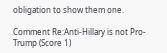obligation to show them one.

Comment Re:Anti-Hillary is not Pro-Trump (Score 1)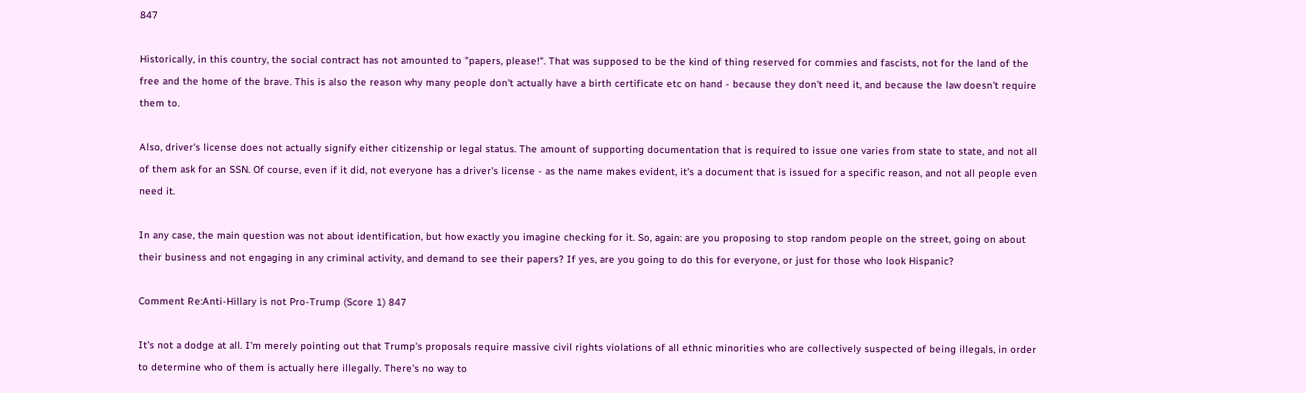847

Historically, in this country, the social contract has not amounted to "papers, please!". That was supposed to be the kind of thing reserved for commies and fascists, not for the land of the free and the home of the brave. This is also the reason why many people don't actually have a birth certificate etc on hand - because they don't need it, and because the law doesn't require them to.

Also, driver's license does not actually signify either citizenship or legal status. The amount of supporting documentation that is required to issue one varies from state to state, and not all of them ask for an SSN. Of course, even if it did, not everyone has a driver's license - as the name makes evident, it's a document that is issued for a specific reason, and not all people even need it.

In any case, the main question was not about identification, but how exactly you imagine checking for it. So, again: are you proposing to stop random people on the street, going on about their business and not engaging in any criminal activity, and demand to see their papers? If yes, are you going to do this for everyone, or just for those who look Hispanic?

Comment Re:Anti-Hillary is not Pro-Trump (Score 1) 847

It's not a dodge at all. I'm merely pointing out that Trump's proposals require massive civil rights violations of all ethnic minorities who are collectively suspected of being illegals, in order to determine who of them is actually here illegally. There's no way to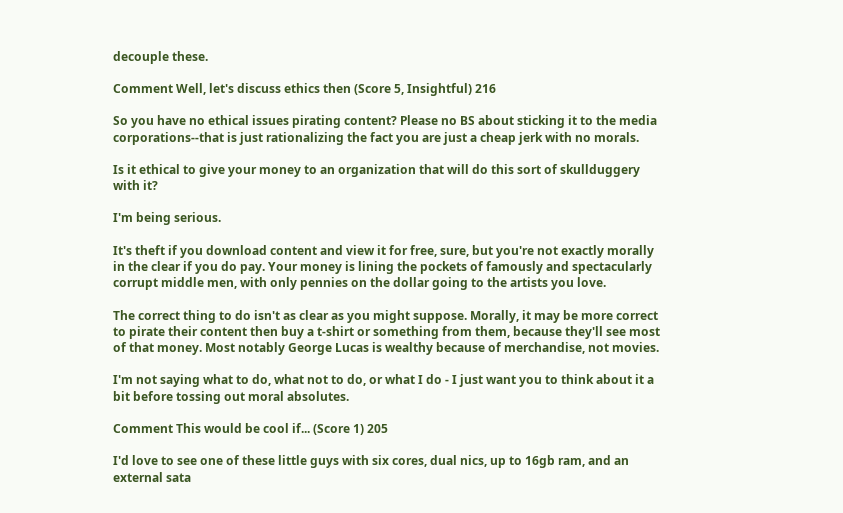decouple these.

Comment Well, let's discuss ethics then (Score 5, Insightful) 216

So you have no ethical issues pirating content? Please no BS about sticking it to the media corporations--that is just rationalizing the fact you are just a cheap jerk with no morals.

Is it ethical to give your money to an organization that will do this sort of skullduggery with it?

I'm being serious.

It's theft if you download content and view it for free, sure, but you're not exactly morally in the clear if you do pay. Your money is lining the pockets of famously and spectacularly corrupt middle men, with only pennies on the dollar going to the artists you love.

The correct thing to do isn't as clear as you might suppose. Morally, it may be more correct to pirate their content then buy a t-shirt or something from them, because they'll see most of that money. Most notably George Lucas is wealthy because of merchandise, not movies.

I'm not saying what to do, what not to do, or what I do - I just want you to think about it a bit before tossing out moral absolutes.

Comment This would be cool if... (Score 1) 205

I'd love to see one of these little guys with six cores, dual nics, up to 16gb ram, and an external sata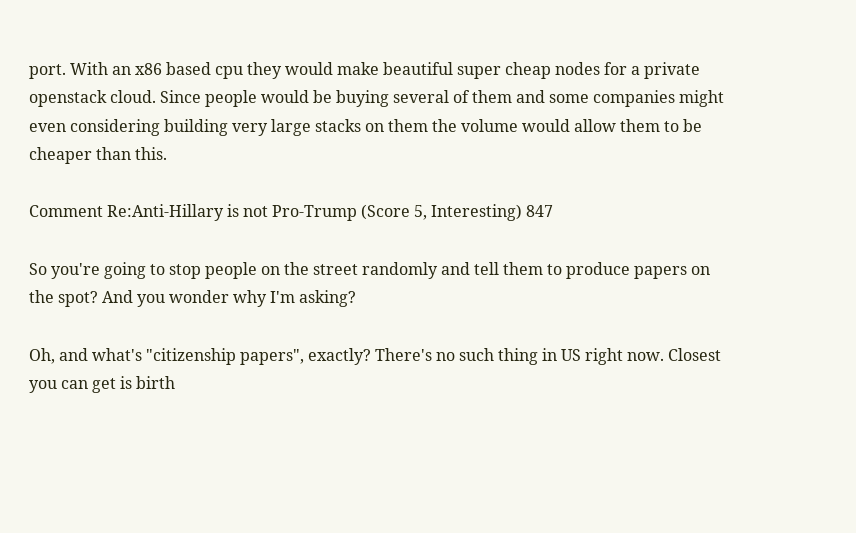port. With an x86 based cpu they would make beautiful super cheap nodes for a private openstack cloud. Since people would be buying several of them and some companies might even considering building very large stacks on them the volume would allow them to be cheaper than this.

Comment Re:Anti-Hillary is not Pro-Trump (Score 5, Interesting) 847

So you're going to stop people on the street randomly and tell them to produce papers on the spot? And you wonder why I'm asking?

Oh, and what's "citizenship papers", exactly? There's no such thing in US right now. Closest you can get is birth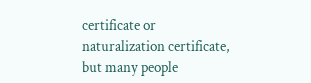certificate or naturalization certificate, but many people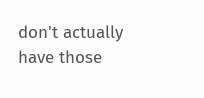don't actually have those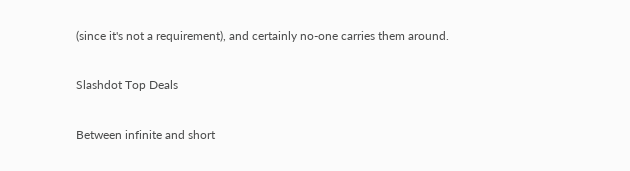(since it's not a requirement), and certainly no-one carries them around.

Slashdot Top Deals

Between infinite and short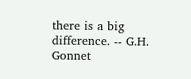there is a big difference. -- G.H. Gonnet